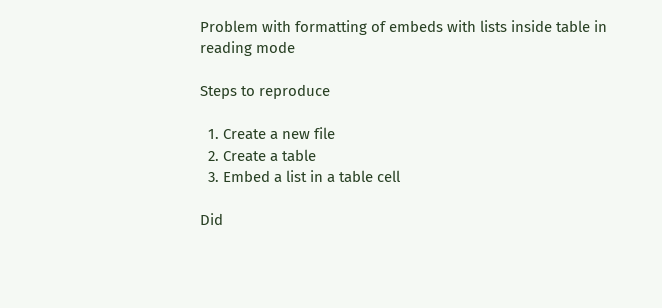Problem with formatting of embeds with lists inside table in reading mode

Steps to reproduce

  1. Create a new file
  2. Create a table
  3. Embed a list in a table cell

Did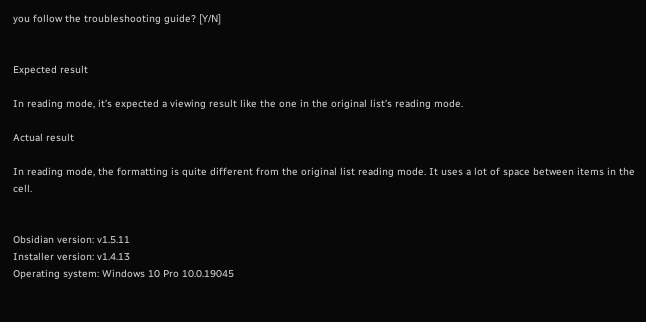you follow the troubleshooting guide? [Y/N]


Expected result

In reading mode, it’s expected a viewing result like the one in the original list’s reading mode.

Actual result

In reading mode, the formatting is quite different from the original list reading mode. It uses a lot of space between items in the cell.


Obsidian version: v1.5.11
Installer version: v1.4.13
Operating system: Windows 10 Pro 10.0.19045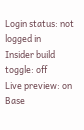Login status: not logged in
Insider build toggle: off
Live preview: on
Base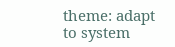theme: adapt to system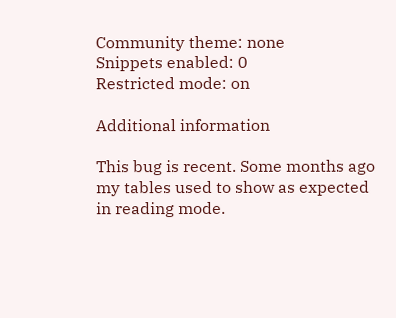Community theme: none
Snippets enabled: 0
Restricted mode: on

Additional information

This bug is recent. Some months ago my tables used to show as expected in reading mode.